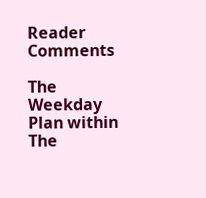Reader Comments

The Weekday Plan within The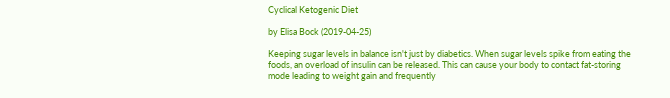Cyclical Ketogenic Diet

by Elisa Bock (2019-04-25)

Keeping sugar levels in balance isn't just by diabetics. When sugar levels spike from eating the foods, an overload of insulin can be released. This can cause your body to contact fat-storing mode leading to weight gain and frequently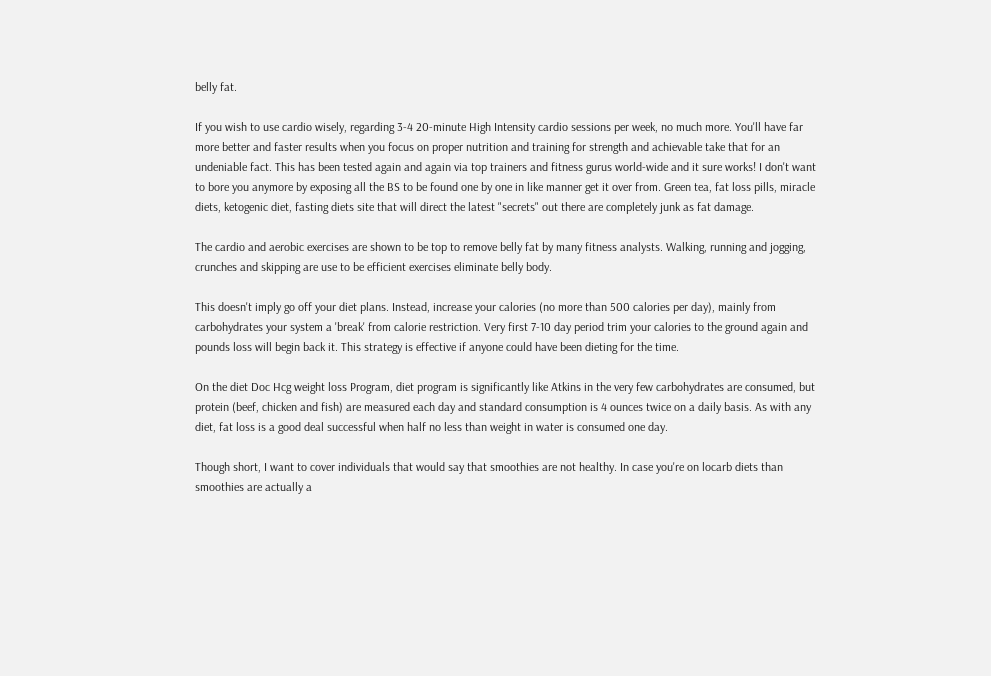belly fat.

If you wish to use cardio wisely, regarding 3-4 20-minute High Intensity cardio sessions per week, no much more. You'll have far more better and faster results when you focus on proper nutrition and training for strength and achievable take that for an undeniable fact. This has been tested again and again via top trainers and fitness gurus world-wide and it sure works! I don't want to bore you anymore by exposing all the BS to be found one by one in like manner get it over from. Green tea, fat loss pills, miracle diets, ketogenic diet, fasting diets site that will direct the latest "secrets" out there are completely junk as fat damage.

The cardio and aerobic exercises are shown to be top to remove belly fat by many fitness analysts. Walking, running and jogging, crunches and skipping are use to be efficient exercises eliminate belly body.

This doesn't imply go off your diet plans. Instead, increase your calories (no more than 500 calories per day), mainly from carbohydrates your system a 'break' from calorie restriction. Very first 7-10 day period trim your calories to the ground again and pounds loss will begin back it. This strategy is effective if anyone could have been dieting for the time.

On the diet Doc Hcg weight loss Program, diet program is significantly like Atkins in the very few carbohydrates are consumed, but protein (beef, chicken and fish) are measured each day and standard consumption is 4 ounces twice on a daily basis. As with any diet, fat loss is a good deal successful when half no less than weight in water is consumed one day.

Though short, I want to cover individuals that would say that smoothies are not healthy. In case you're on locarb diets than smoothies are actually a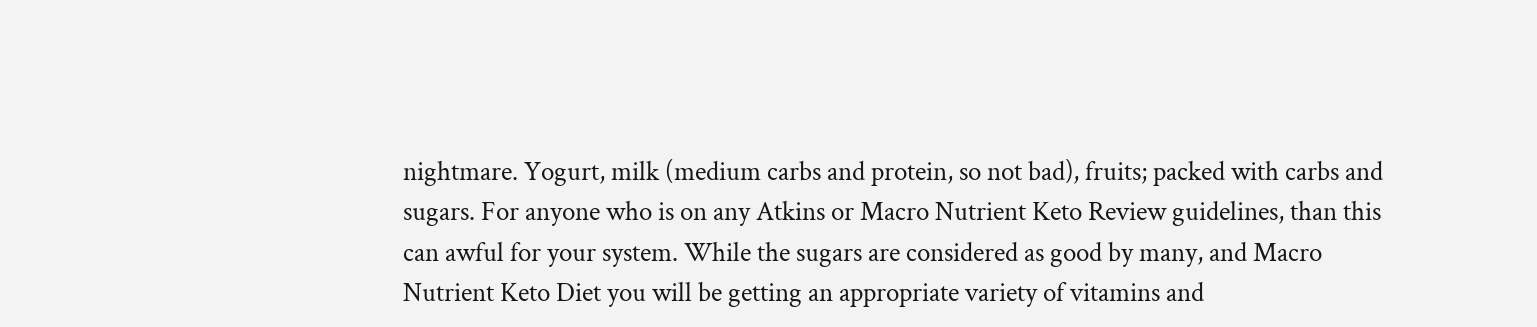nightmare. Yogurt, milk (medium carbs and protein, so not bad), fruits; packed with carbs and sugars. For anyone who is on any Atkins or Macro Nutrient Keto Review guidelines, than this can awful for your system. While the sugars are considered as good by many, and Macro Nutrient Keto Diet you will be getting an appropriate variety of vitamins and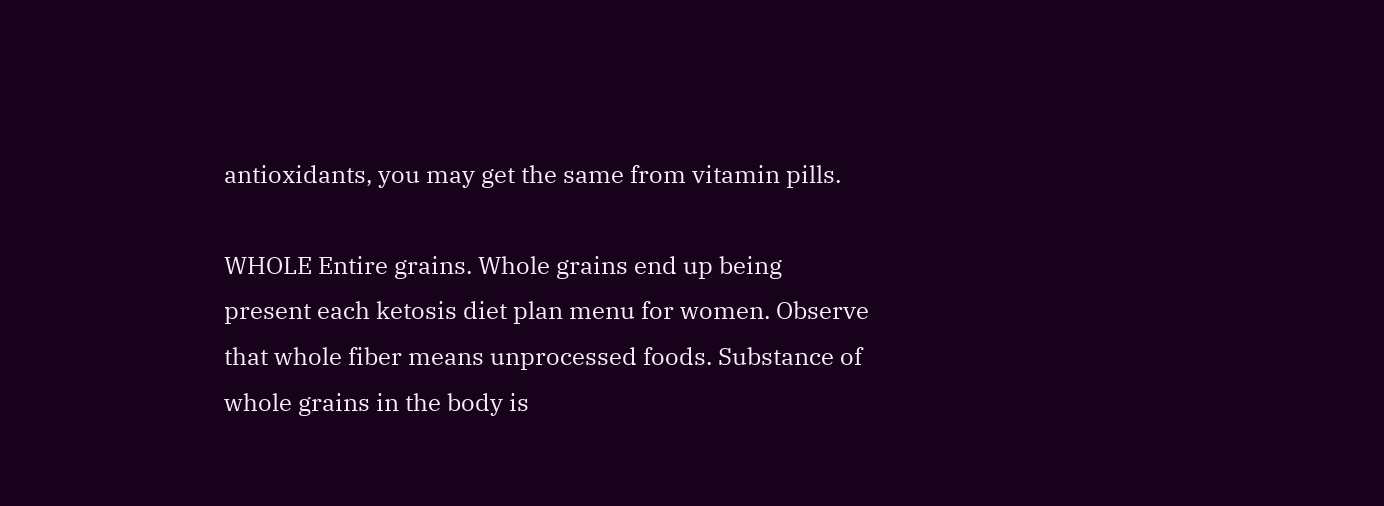antioxidants, you may get the same from vitamin pills.

WHOLE Entire grains. Whole grains end up being present each ketosis diet plan menu for women. Observe that whole fiber means unprocessed foods. Substance of whole grains in the body is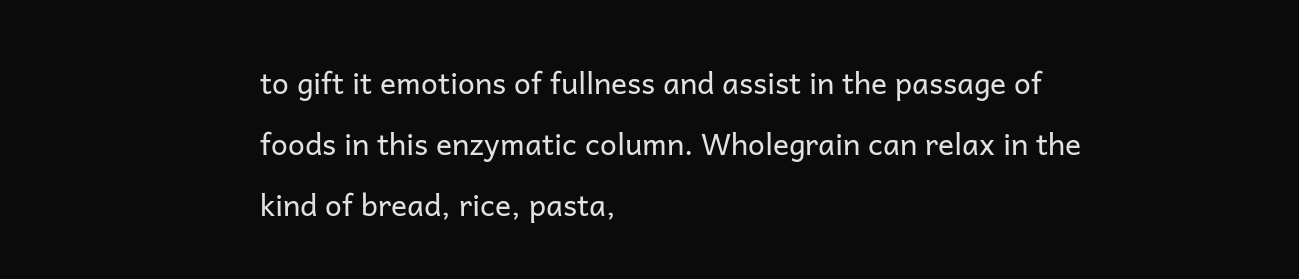to gift it emotions of fullness and assist in the passage of foods in this enzymatic column. Wholegrain can relax in the kind of bread, rice, pasta,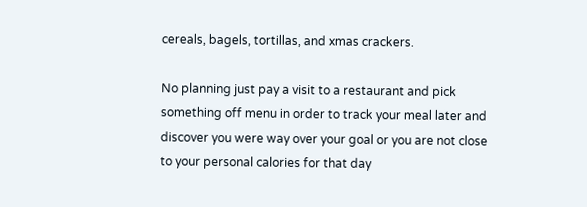cereals, bagels, tortillas, and xmas crackers.

No planning just pay a visit to a restaurant and pick something off menu in order to track your meal later and discover you were way over your goal or you are not close to your personal calories for that day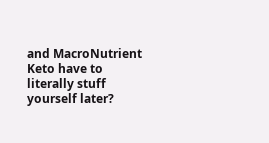and MacroNutrient Keto have to literally stuff yourself later?